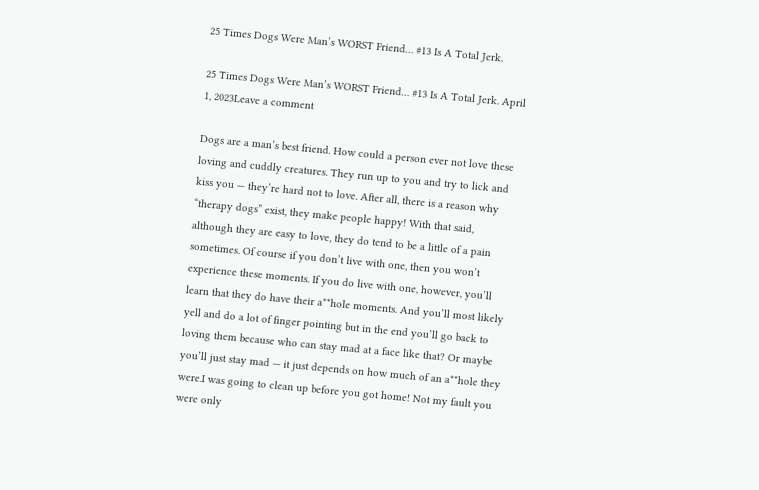25 Times Dogs Were Man’s WORST Friend… #13 Is A Total Jerk.

25 Times Dogs Were Man’s WORST Friend… #13 Is A Total Jerk. April 1, 2023Leave a comment

Dogs are a man’s best friend. How could a person ever not love these loving and cuddly creatures. They run up to you and try to lick and kiss you — they’re hard not to love. After all, there is a reason why “therapy dogs” exist, they make people happy! With that said, although they are easy to love, they do tend to be a little of a pain sometimes. Of course if you don’t live with one, then you won’t experience these moments. If you do live with one, however, you’ll learn that they do have their a**hole moments. And you’ll most likely yell and do a lot of finger pointing but in the end you’ll go back to loving them because who can stay mad at a face like that? Or maybe you’ll just stay mad — it just depends on how much of an a**hole they were.I was going to clean up before you got home! Not my fault you were only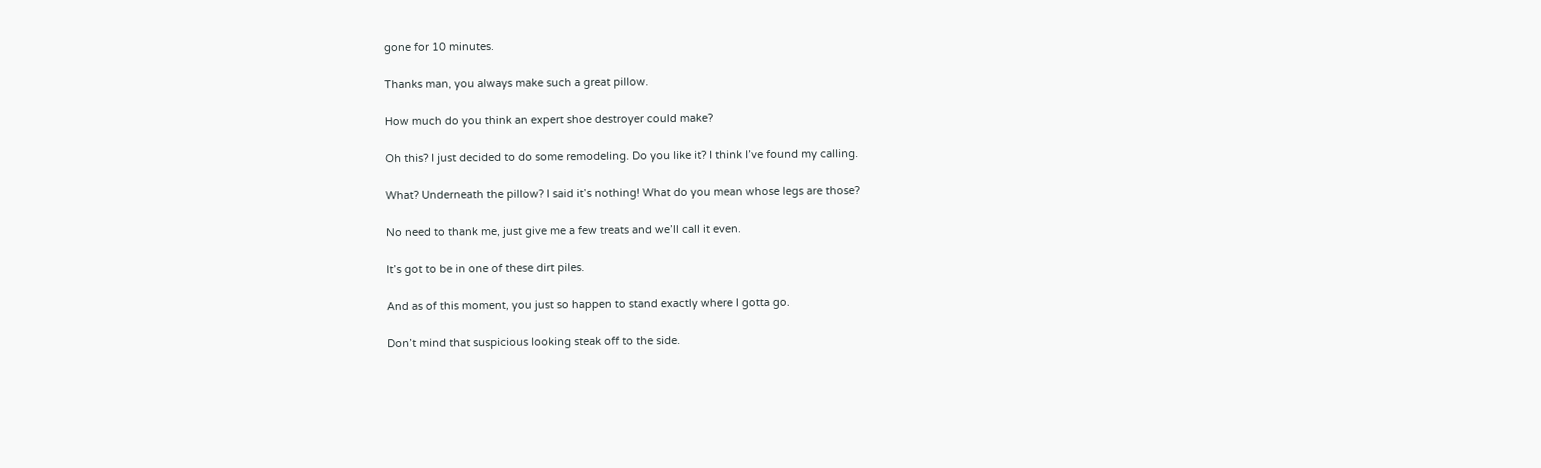gone for 10 minutes.

Thanks man, you always make such a great pillow.

How much do you think an expert shoe destroyer could make?

Oh this? I just decided to do some remodeling. Do you like it? I think I’ve found my calling.

What? Underneath the pillow? I said it’s nothing! What do you mean whose legs are those?

No need to thank me, just give me a few treats and we’ll call it even.

It’s got to be in one of these dirt piles.

And as of this moment, you just so happen to stand exactly where I gotta go.

Don’t mind that suspicious looking steak off to the side.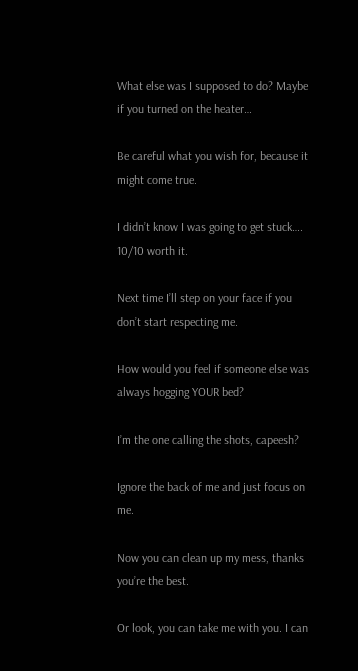What else was I supposed to do? Maybe if you turned on the heater…

Be careful what you wish for, because it might come true.

I didn’t know I was going to get stuck…. 10/10 worth it.

Next time I’ll step on your face if you don’t start respecting me.

How would you feel if someone else was always hogging YOUR bed?

I’m the one calling the shots, capeesh?

Ignore the back of me and just focus on me.

Now you can clean up my mess, thanks you’re the best.

Or look, you can take me with you. I can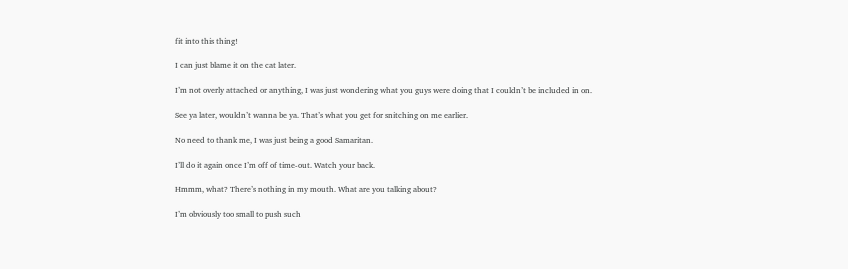fit into this thing!

I can just blame it on the cat later.

I’m not overly attached or anything, I was just wondering what you guys were doing that I couldn’t be included in on.

See ya later, wouldn’t wanna be ya. That’s what you get for snitching on me earlier.

No need to thank me, I was just being a good Samaritan.

I’ll do it again once I’m off of time-out. Watch your back.

Hmmm, what? There’s nothing in my mouth. What are you talking about?

I’m obviously too small to push such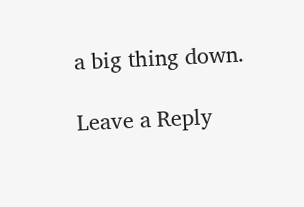a big thing down.

Leave a Reply